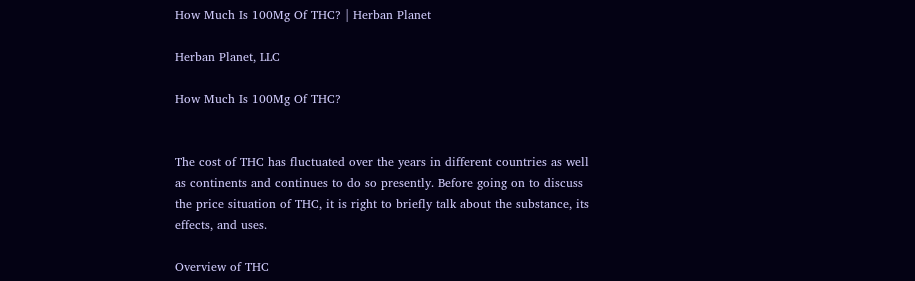How Much Is 100Mg Of THC? | Herban Planet

Herban Planet, LLC

How Much Is 100Mg Of THC?


The cost of THC has fluctuated over the years in different countries as well as continents and continues to do so presently. Before going on to discuss the price situation of THC, it is right to briefly talk about the substance, its effects, and uses.

Overview of THC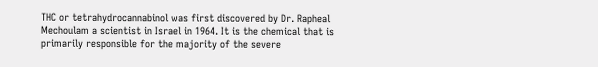THC or tetrahydrocannabinol was first discovered by Dr. Rapheal Mechoulam a scientist in Israel in 1964. It is the chemical that is primarily responsible for the majority of the severe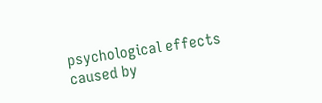psychological effects caused by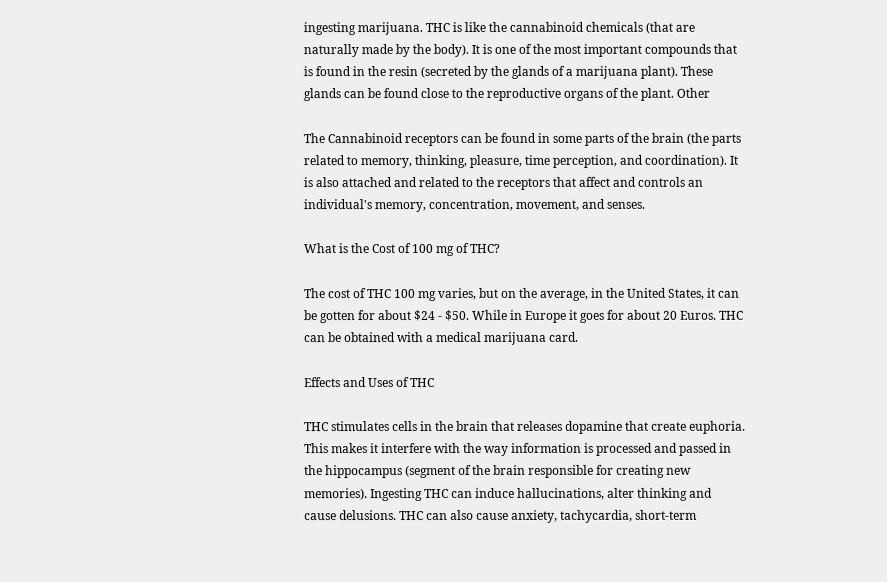ingesting marijuana. THC is like the cannabinoid chemicals (that are naturally made by the body). It is one of the most important compounds that is found in the resin (secreted by the glands of a marijuana plant). These glands can be found close to the reproductive organs of the plant. Other

The Cannabinoid receptors can be found in some parts of the brain (the parts related to memory, thinking, pleasure, time perception, and coordination). It is also attached and related to the receptors that affect and controls an individual's memory, concentration, movement, and senses.

What is the Cost of 100 mg of THC?

The cost of THC 100 mg varies, but on the average, in the United States, it can be gotten for about $24 - $50. While in Europe it goes for about 20 Euros. THC can be obtained with a medical marijuana card.

Effects and Uses of THC

THC stimulates cells in the brain that releases dopamine that create euphoria. This makes it interfere with the way information is processed and passed in the hippocampus (segment of the brain responsible for creating new memories). Ingesting THC can induce hallucinations, alter thinking and cause delusions. THC can also cause anxiety, tachycardia, short-term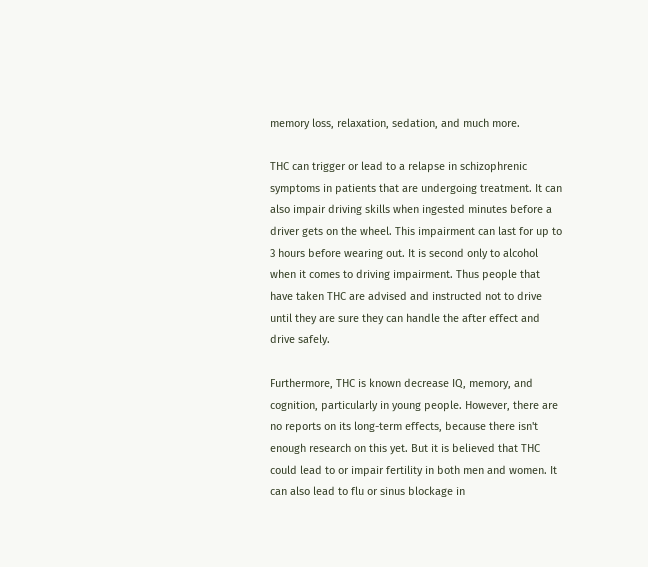memory loss, relaxation, sedation, and much more.

THC can trigger or lead to a relapse in schizophrenic symptoms in patients that are undergoing treatment. It can also impair driving skills when ingested minutes before a driver gets on the wheel. This impairment can last for up to 3 hours before wearing out. It is second only to alcohol when it comes to driving impairment. Thus people that have taken THC are advised and instructed not to drive until they are sure they can handle the after effect and drive safely.

Furthermore, THC is known decrease IQ, memory, and cognition, particularly in young people. However, there are no reports on its long-term effects, because there isn't enough research on this yet. But it is believed that THC could lead to or impair fertility in both men and women. It can also lead to flu or sinus blockage in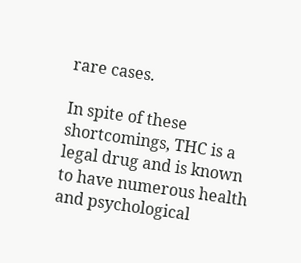rare cases.

In spite of these shortcomings, THC is a legal drug and is known to have numerous health and psychological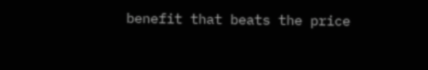benefit that beats the price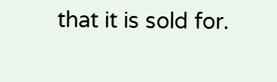that it is sold for.